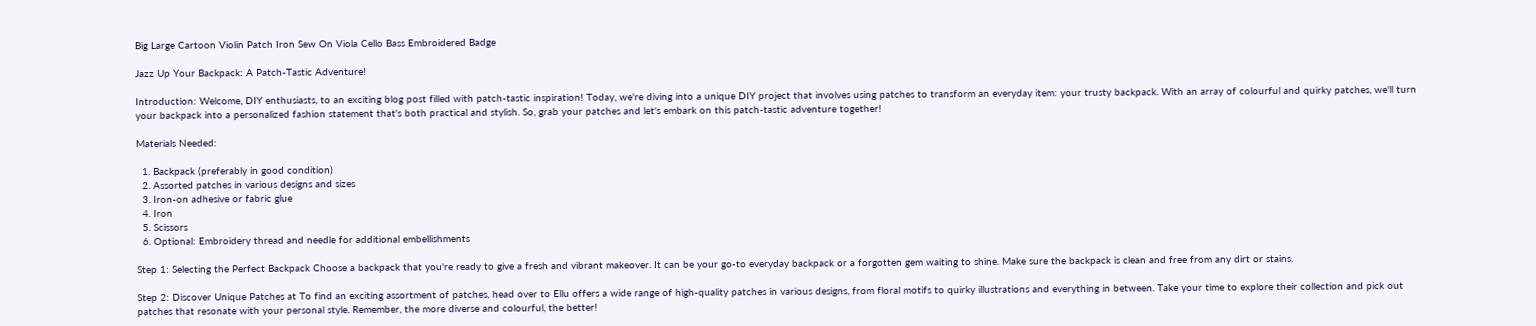Big Large Cartoon Violin Patch Iron Sew On Viola Cello Bass Embroidered Badge

Jazz Up Your Backpack: A Patch-Tastic Adventure!

Introduction: Welcome, DIY enthusiasts, to an exciting blog post filled with patch-tastic inspiration! Today, we're diving into a unique DIY project that involves using patches to transform an everyday item: your trusty backpack. With an array of colourful and quirky patches, we'll turn your backpack into a personalized fashion statement that's both practical and stylish. So, grab your patches and let's embark on this patch-tastic adventure together!

Materials Needed:

  1. Backpack (preferably in good condition)
  2. Assorted patches in various designs and sizes
  3. Iron-on adhesive or fabric glue
  4. Iron
  5. Scissors
  6. Optional: Embroidery thread and needle for additional embellishments

Step 1: Selecting the Perfect Backpack Choose a backpack that you're ready to give a fresh and vibrant makeover. It can be your go-to everyday backpack or a forgotten gem waiting to shine. Make sure the backpack is clean and free from any dirt or stains.

Step 2: Discover Unique Patches at To find an exciting assortment of patches, head over to Ellu offers a wide range of high-quality patches in various designs, from floral motifs to quirky illustrations and everything in between. Take your time to explore their collection and pick out patches that resonate with your personal style. Remember, the more diverse and colourful, the better!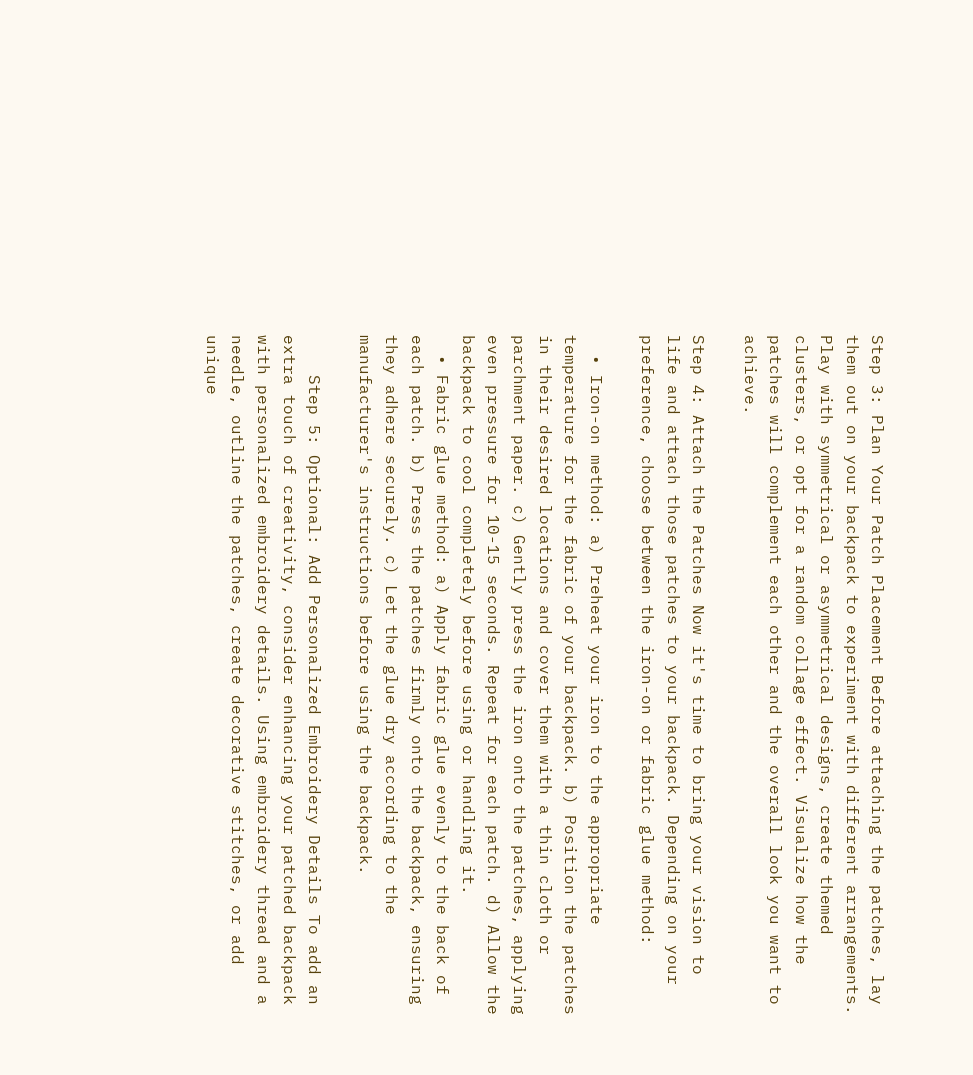Step 3: Plan Your Patch Placement Before attaching the patches, lay them out on your backpack to experiment with different arrangements. Play with symmetrical or asymmetrical designs, create themed clusters, or opt for a random collage effect. Visualize how the patches will complement each other and the overall look you want to achieve.

Step 4: Attach the Patches Now it's time to bring your vision to life and attach those patches to your backpack. Depending on your preference, choose between the iron-on or fabric glue method:

  • Iron-on method: a) Preheat your iron to the appropriate temperature for the fabric of your backpack. b) Position the patches in their desired locations and cover them with a thin cloth or parchment paper. c) Gently press the iron onto the patches, applying even pressure for 10-15 seconds. Repeat for each patch. d) Allow the backpack to cool completely before using or handling it.
  • Fabric glue method: a) Apply fabric glue evenly to the back of each patch. b) Press the patches firmly onto the backpack, ensuring they adhere securely. c) Let the glue dry according to the manufacturer's instructions before using the backpack.

    Step 5: Optional: Add Personalized Embroidery Details To add an extra touch of creativity, consider enhancing your patched backpack with personalized embroidery details. Using embroidery thread and a needle, outline the patches, create decorative stitches, or add unique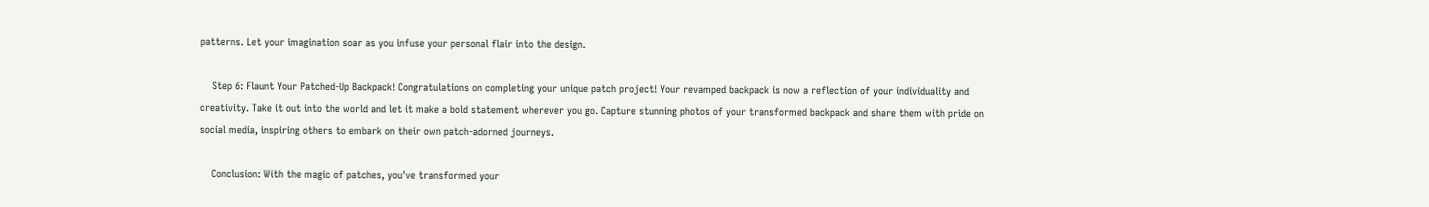patterns. Let your imagination soar as you infuse your personal flair into the design.

    Step 6: Flaunt Your Patched-Up Backpack! Congratulations on completing your unique patch project! Your revamped backpack is now a reflection of your individuality and creativity. Take it out into the world and let it make a bold statement wherever you go. Capture stunning photos of your transformed backpack and share them with pride on social media, inspiring others to embark on their own patch-adorned journeys.

    Conclusion: With the magic of patches, you've transformed your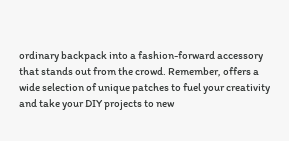ordinary backpack into a fashion-forward accessory that stands out from the crowd. Remember, offers a wide selection of unique patches to fuel your creativity and take your DIY projects to new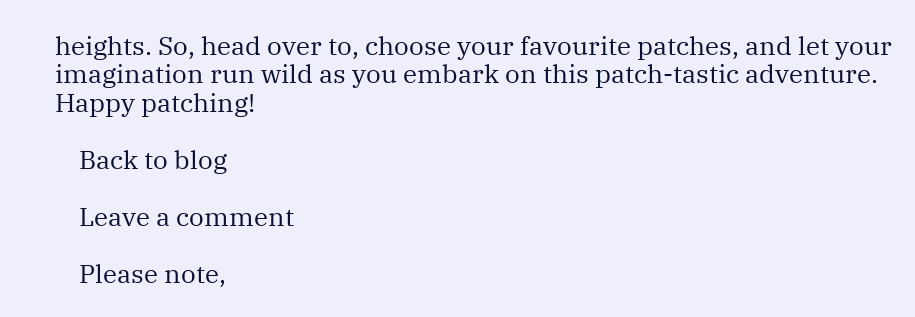heights. So, head over to, choose your favourite patches, and let your imagination run wild as you embark on this patch-tastic adventure. Happy patching!

    Back to blog

    Leave a comment

    Please note,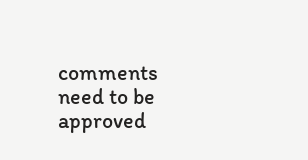comments need to be approved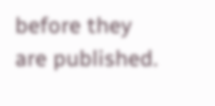before they are published.